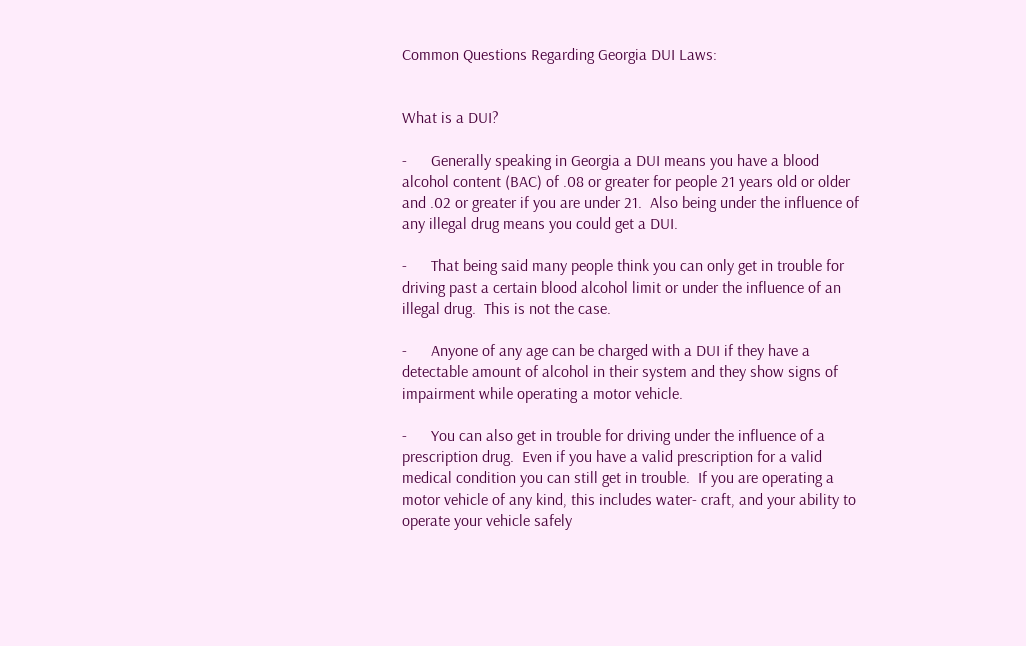Common Questions Regarding Georgia DUI Laws:


What is a DUI?

-      Generally speaking in Georgia a DUI means you have a blood alcohol content (BAC) of .08 or greater for people 21 years old or older and .02 or greater if you are under 21.  Also being under the influence of any illegal drug means you could get a DUI.

-      That being said many people think you can only get in trouble for driving past a certain blood alcohol limit or under the influence of an illegal drug.  This is not the case.

-      Anyone of any age can be charged with a DUI if they have a detectable amount of alcohol in their system and they show signs of impairment while operating a motor vehicle.

-      You can also get in trouble for driving under the influence of a prescription drug.  Even if you have a valid prescription for a valid medical condition you can still get in trouble.  If you are operating a motor vehicle of any kind, this includes water- craft, and your ability to operate your vehicle safely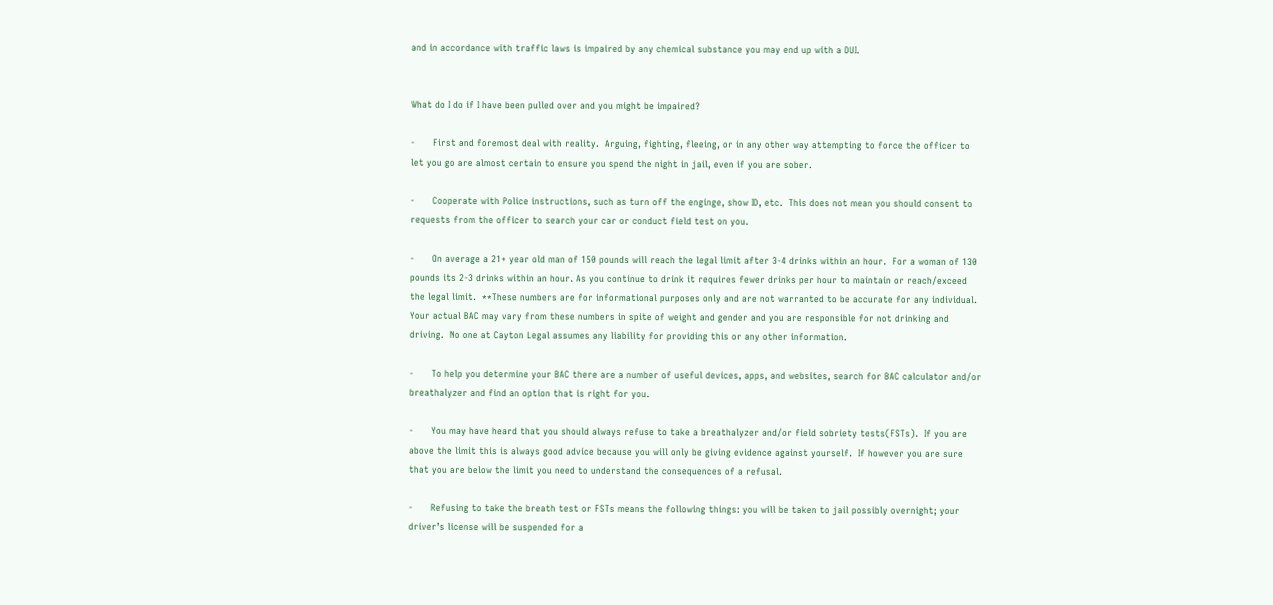and in accordance with traffic laws is impaired by any chemical substance you may end up with a DUI.


What do I do if I have been pulled over and you might be impaired?

-      First and foremost deal with reality.  Arguing, fighting, fleeing, or in any other way attempting to force the officer to let you go are almost certain to ensure you spend the night in jail, even if you are sober.

-      Cooperate with Police instructions, such as turn off the enginge, show ID, etc.  This does not mean you should consent to requests from the officer to search your car or conduct field test on you.

-      On average a 21+ year old man of 150 pounds will reach the legal limit after 3-4 drinks within an hour.  For a woman of 130 pounds its 2-3 drinks within an hour. As you continue to drink it requires fewer drinks per hour to maintain or reach/exceed the legal limit.  **These numbers are for informational purposes only and are not warranted to be accurate for any individual.  Your actual BAC may vary from these numbers in spite of weight and gender and you are responsible for not drinking and driving.  No one at Cayton Legal assumes any liability for providing this or any other information.

-      To help you determine your BAC there are a number of useful devices, apps, and websites, search for BAC calculator and/or breathalyzer and find an option that is right for you.

-      You may have heard that you should always refuse to take a breathalyzer and/or field sobriety tests(FSTs).  If you are above the limit this is always good advice because you will only be giving evidence against yourself.  If however you are sure that you are below the limit you need to understand the consequences of a refusal.

-      Refusing to take the breath test or FSTs means the following things: you will be taken to jail possibly overnight; your driver’s license will be suspended for a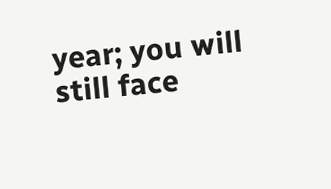year; you will still face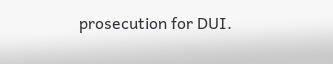prosecution for DUI.